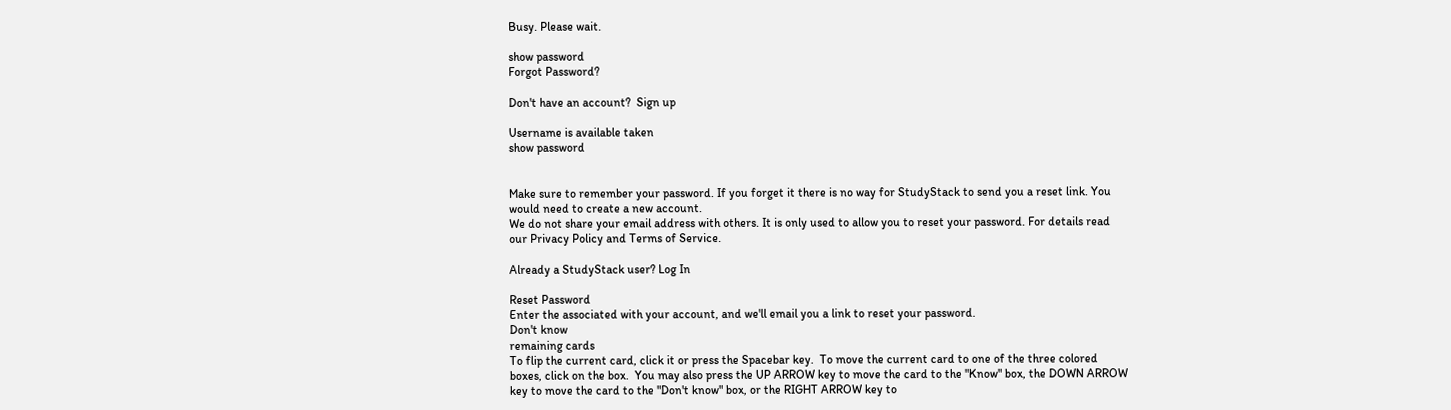Busy. Please wait.

show password
Forgot Password?

Don't have an account?  Sign up

Username is available taken
show password


Make sure to remember your password. If you forget it there is no way for StudyStack to send you a reset link. You would need to create a new account.
We do not share your email address with others. It is only used to allow you to reset your password. For details read our Privacy Policy and Terms of Service.

Already a StudyStack user? Log In

Reset Password
Enter the associated with your account, and we'll email you a link to reset your password.
Don't know
remaining cards
To flip the current card, click it or press the Spacebar key.  To move the current card to one of the three colored boxes, click on the box.  You may also press the UP ARROW key to move the card to the "Know" box, the DOWN ARROW key to move the card to the "Don't know" box, or the RIGHT ARROW key to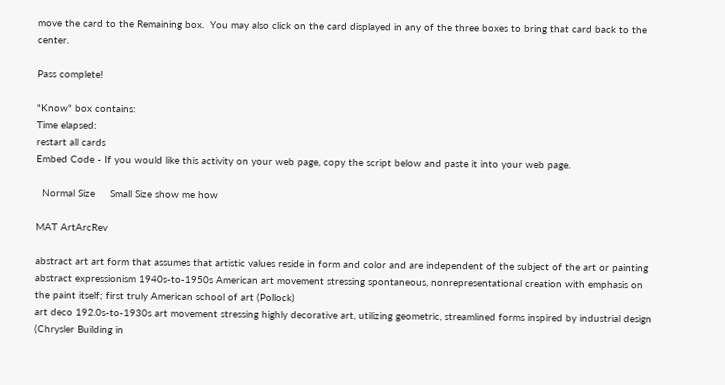move the card to the Remaining box.  You may also click on the card displayed in any of the three boxes to bring that card back to the center.

Pass complete!

"Know" box contains:
Time elapsed:
restart all cards
Embed Code - If you would like this activity on your web page, copy the script below and paste it into your web page.

  Normal Size     Small Size show me how

MAT ArtArcRev

abstract art art form that assumes that artistic values reside in form and color and are independent of the subject of the art or painting
abstract expressionism 1940s-to-1950s American art movement stressing spontaneous, nonrepresentational creation with emphasis on the paint itself; first truly American school of art (Pollock)
art deco 192.0s-to-1930s art movement stressing highly decorative art, utilizing geometric, streamlined forms inspired by industrial design (Chrysler Building in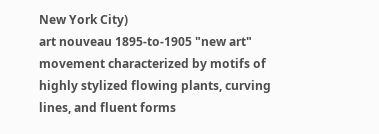New York City)
art nouveau 1895-to-1905 "new art" movement characterized by motifs of highly stylized flowing plants, curving lines, and fluent forms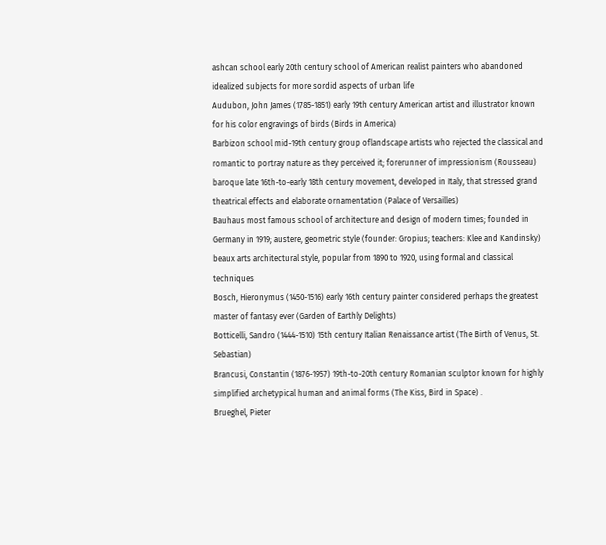ashcan school early 20th century school of American realist painters who abandoned idealized subjects for more sordid aspects of urban life
Audubon, John James (1785-1851) early 19th century American artist and illustrator known for his color engravings of birds (Birds in America)
Barbizon school mid-19th century group oflandscape artists who rejected the classical and romantic to portray nature as they perceived it; forerunner of impressionism (Rousseau)
baroque late 16th-to-early 18th century movement, developed in Italy, that stressed grand theatrical effects and elaborate ornamentation (Palace of Versailles)
Bauhaus most famous school of architecture and design of modern times; founded in Germany in 1919; austere, geometric style (founder: Gropius; teachers: Klee and Kandinsky)
beaux arts architectural style, popular from 1890 to 1920, using formal and classical techniques
Bosch, Hieronymus (1450-1516) early 16th century painter considered perhaps the greatest master of fantasy ever (Garden of Earthly Delights)
Botticelli, Sandro (1444-1510) 15th century Italian Renaissance artist (The Birth of Venus, St. Sebastian)
Brancusi, Constantin (1876-1957) 19th-to-20th century Romanian sculptor known for highly simplified archetypical human and animal forms (The Kiss, Bird in Space) .
Brueghel, Pieter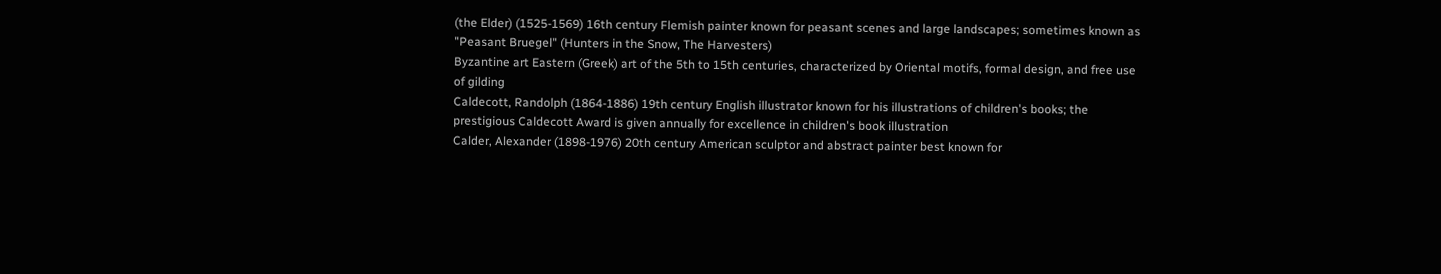(the Elder) (1525-1569) 16th century Flemish painter known for peasant scenes and large landscapes; sometimes known as "Peasant Bruegel" (Hunters in the Snow, The Harvesters)
Byzantine art Eastern (Greek) art of the 5th to 15th centuries, characterized by Oriental motifs, formal design, and free use of gilding
Caldecott, Randolph (1864-1886) 19th century English illustrator known for his illustrations of children's books; the prestigious Caldecott Award is given annually for excellence in children's book illustration
Calder, Alexander (1898-1976) 20th century American sculptor and abstract painter best known for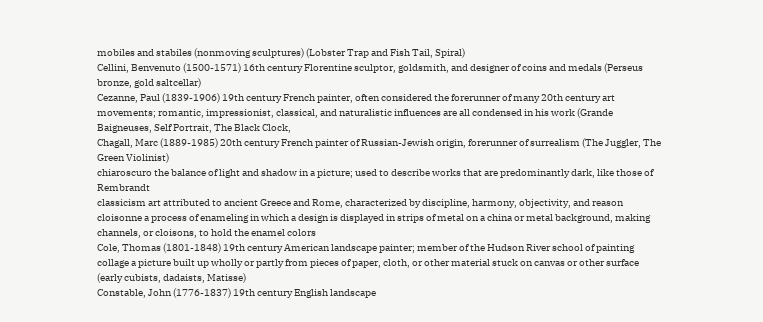mobiles and stabiles (nonmoving sculptures) (Lobster Trap and Fish Tail, Spiral)
Cellini, Benvenuto (1500-1571) 16th century Florentine sculptor, goldsmith, and designer of coins and medals (Perseus bronze, gold saltcellar)
Cezanne, Paul (1839-1906) 19th century French painter, often considered the forerunner of many 20th century art movements; romantic, impressionist, classical, and naturalistic influences are all condensed in his work (Grande Baigneuses, Self Portrait, The Black Clock,
Chagall, Marc (1889-1985) 20th century French painter of Russian-Jewish origin, forerunner of surrealism (The Juggler, The Green Violinist)
chiaroscuro the balance of light and shadow in a picture; used to describe works that are predominantly dark, like those of Rembrandt
classicism art attributed to ancient Greece and Rome, characterized by discipline, harmony, objectivity, and reason
cloisonne a process of enameling in which a design is displayed in strips of metal on a china or metal background, making channels, or cloisons, to hold the enamel colors
Cole, Thomas (1801-1848) 19th century American landscape painter; member of the Hudson River school of painting
collage a picture built up wholly or partly from pieces of paper, cloth, or other material stuck on canvas or other surface (early cubists, dadaists, Matisse)
Constable, John (1776-1837) 19th century English landscape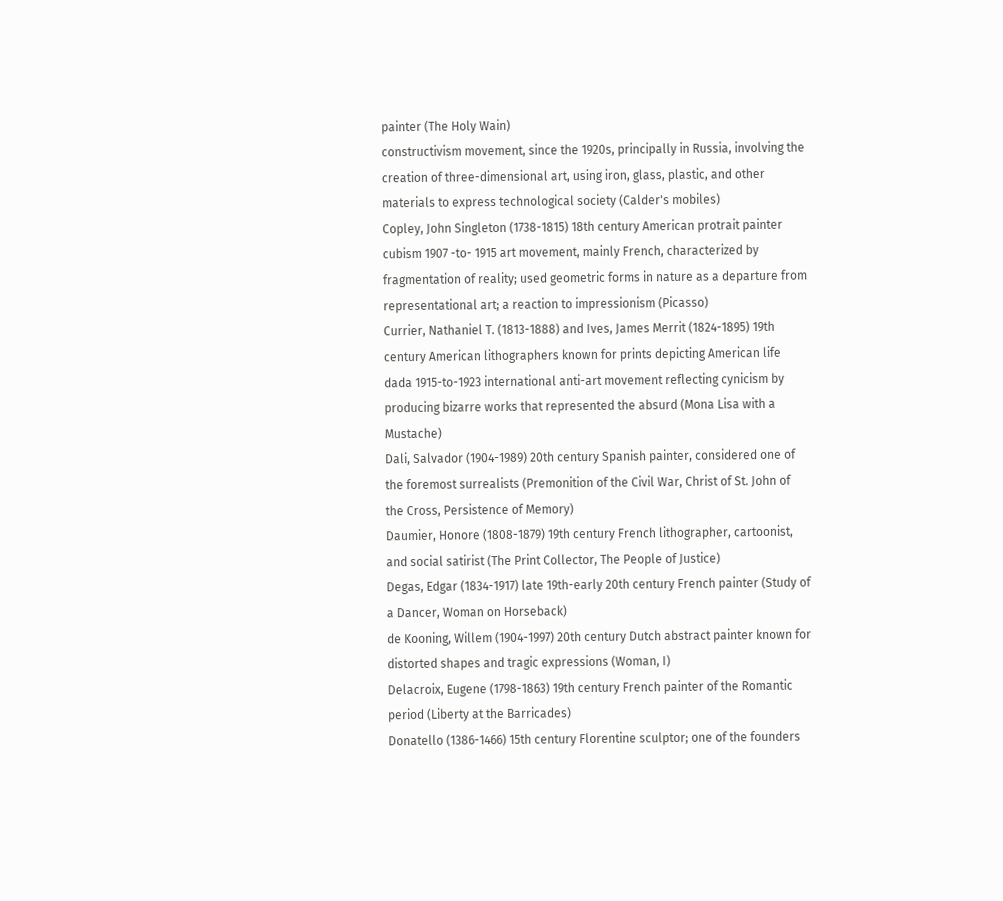painter (The Holy Wain)
constructivism movement, since the 1920s, principally in Russia, involving the creation of three-dimensional art, using iron, glass, plastic, and other materials to express technological society (Calder's mobiles)
Copley, John Singleton (1738-1815) 18th century American protrait painter
cubism 1907 -to- 1915 art movement, mainly French, characterized by fragmentation of reality; used geometric forms in nature as a departure from representational art; a reaction to impressionism (Picasso)
Currier, Nathaniel T. (1813-1888) and Ives, James Merrit (1824-1895) 19th century American lithographers known for prints depicting American life
dada 1915-to-1923 international anti-art movement reflecting cynicism by producing bizarre works that represented the absurd (Mona Lisa with a Mustache)
Dali, Salvador (1904-1989) 20th century Spanish painter, considered one of the foremost surrealists (Premonition of the Civil War, Christ of St. John of the Cross, Persistence of Memory)
Daumier, Honore (1808-1879) 19th century French lithographer, cartoonist, and social satirist (The Print Collector, The People of Justice)
Degas, Edgar (1834-1917) late 19th-early 20th century French painter (Study of a Dancer, Woman on Horseback)
de Kooning, Willem (1904-1997) 20th century Dutch abstract painter known for distorted shapes and tragic expressions (Woman, I)
Delacroix, Eugene (1798-1863) 19th century French painter of the Romantic period (Liberty at the Barricades)
Donatello (1386-1466) 15th century Florentine sculptor; one of the founders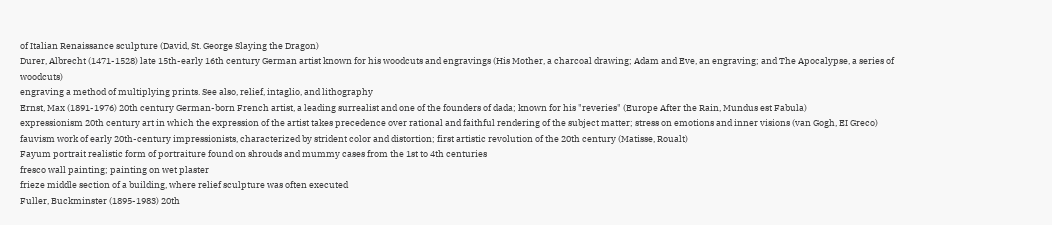of Italian Renaissance sculpture (David, St. George Slaying the Dragon)
Durer, Albrecht (1471-1528) late 15th-early 16th century German artist known for his woodcuts and engravings (His Mother, a charcoal drawing; Adam and Eve, an engraving; and The Apocalypse, a series of woodcuts)
engraving a method of multiplying prints. See also, relief, intaglio, and lithography
Ernst, Max (1891-1976) 20th century German-born French artist, a leading surrealist and one of the founders of dada; known for his "reveries" (Europe After the Rain, Mundus est Fabula)
expressionism 20th century art in which the expression of the artist takes precedence over rational and faithful rendering of the subject matter; stress on emotions and inner visions (van Gogh, EI Greco)
fauvism work of early 20th-century impressionists, characterized by strident color and distortion; first artistic revolution of the 20th century (Matisse, Roualt)
Fayum portrait realistic form of portraiture found on shrouds and mummy cases from the 1st to 4th centuries
fresco wall painting; painting on wet plaster
frieze middle section of a building, where relief sculpture was often executed
Fuller, Buckminster (1895-1983) 20th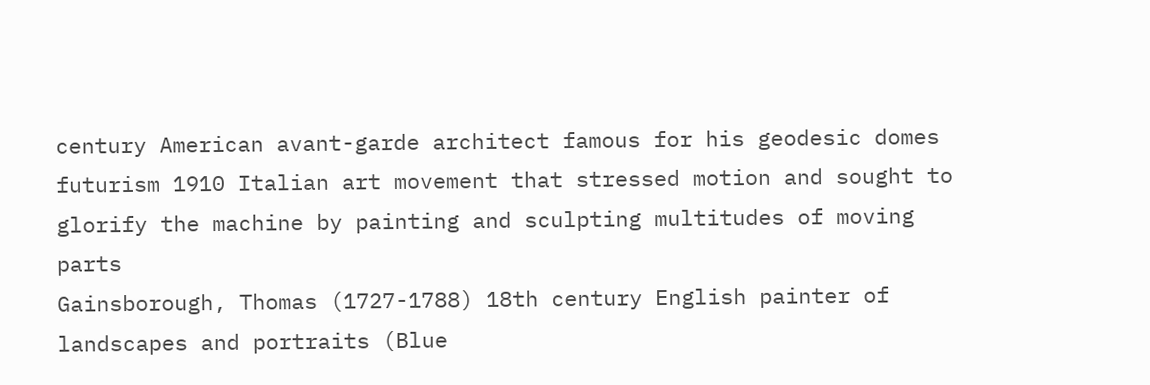century American avant-garde architect famous for his geodesic domes
futurism 1910 Italian art movement that stressed motion and sought to glorify the machine by painting and sculpting multitudes of moving parts
Gainsborough, Thomas (1727-1788) 18th century English painter of landscapes and portraits (Blue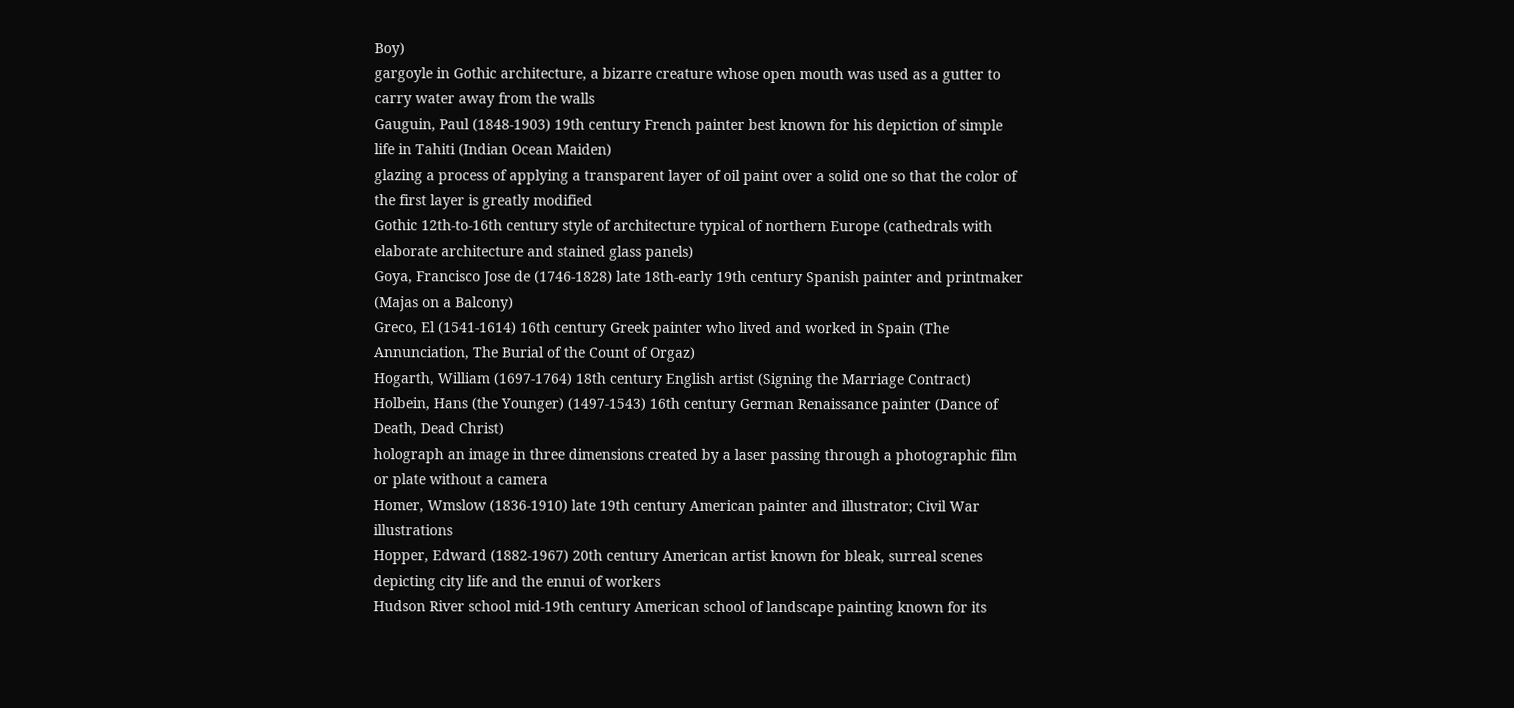Boy)
gargoyle in Gothic architecture, a bizarre creature whose open mouth was used as a gutter to carry water away from the walls
Gauguin, Paul (1848-1903) 19th century French painter best known for his depiction of simple life in Tahiti (Indian Ocean Maiden)
glazing a process of applying a transparent layer of oil paint over a solid one so that the color of the first layer is greatly modified
Gothic 12th-to-16th century style of architecture typical of northern Europe (cathedrals with elaborate architecture and stained glass panels)
Goya, Francisco Jose de (1746-1828) late 18th-early 19th century Spanish painter and printmaker (Majas on a Balcony)
Greco, El (1541-1614) 16th century Greek painter who lived and worked in Spain (The Annunciation, The Burial of the Count of Orgaz)
Hogarth, William (1697-1764) 18th century English artist (Signing the Marriage Contract)
Holbein, Hans (the Younger) (1497-1543) 16th century German Renaissance painter (Dance of Death, Dead Christ)
holograph an image in three dimensions created by a laser passing through a photographic film or plate without a camera
Homer, Wmslow (1836-1910) late 19th century American painter and illustrator; Civil War illustrations
Hopper, Edward (1882-1967) 20th century American artist known for bleak, surreal scenes depicting city life and the ennui of workers
Hudson River school mid-19th century American school of landscape painting known for its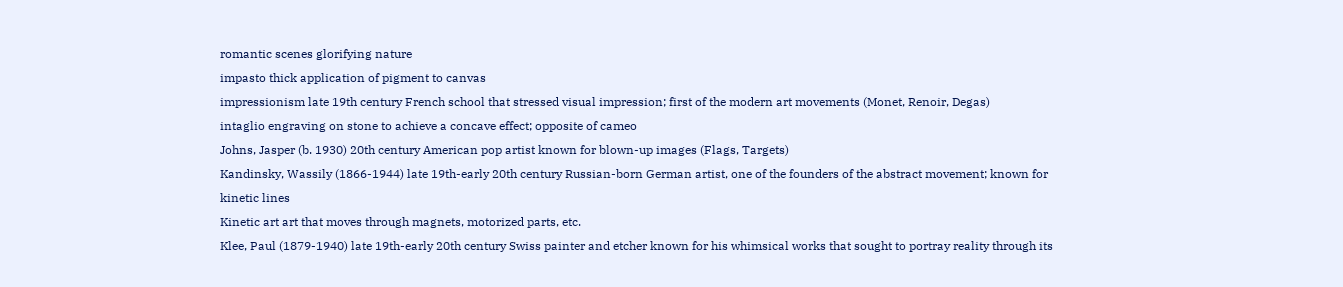romantic scenes glorifying nature
impasto thick application of pigment to canvas
impressionism late 19th century French school that stressed visual impression; first of the modern art movements (Monet, Renoir, Degas)
intaglio engraving on stone to achieve a concave effect; opposite of cameo
Johns, Jasper (b. 1930) 20th century American pop artist known for blown-up images (Flags, Targets)
Kandinsky, Wassily (1866-1944) late 19th-early 20th century Russian-born German artist, one of the founders of the abstract movement; known for kinetic lines
Kinetic art art that moves through magnets, motorized parts, etc.
Klee, Paul (1879-1940) late 19th-early 20th century Swiss painter and etcher known for his whimsical works that sought to portray reality through its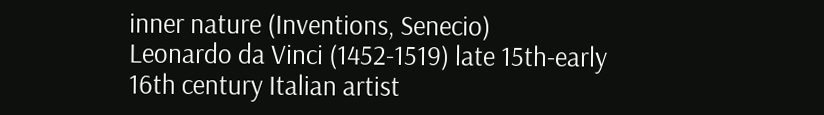inner nature (Inventions, Senecio)
Leonardo da Vinci (1452-1519) late 15th-early 16th century Italian artist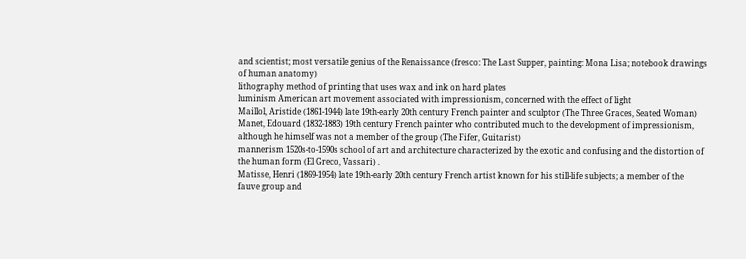and scientist; most versatile genius of the Renaissance (fresco: The Last Supper, painting: Mona Lisa; notebook drawings of human anatomy)
lithography method of printing that uses wax and ink on hard plates
luminism American art movement associated with impressionism, concerned with the effect of light
Maillol, Aristide (1861-1944) late 19th-early 20th century French painter and sculptor (The Three Graces, Seated Woman)
Manet, Edouard (1832-1883) 19th century French painter who contributed much to the development of impressionism, although he himself was not a member of the group (The Fifer, Guitarist)
mannerism 1520s-to-1590s school of art and architecture characterized by the exotic and confusing and the distortion of the human form (El Greco, Vassari) .
Matisse, Henri (1869-1954) late 19th-early 20th century French artist known for his still-life subjects; a member of the fauve group and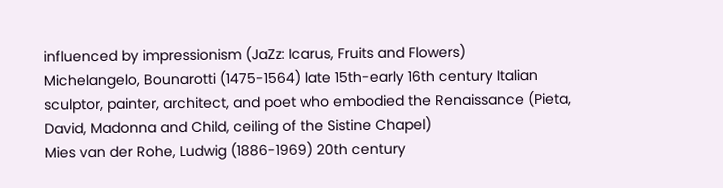influenced by impressionism (JaZz: Icarus, Fruits and Flowers)
Michelangelo, Bounarotti (1475-1564) late 15th-early 16th century Italian sculptor, painter, architect, and poet who embodied the Renaissance (Pieta, David, Madonna and Child, ceiling of the Sistine Chapel)
Mies van der Rohe, Ludwig (1886-1969) 20th century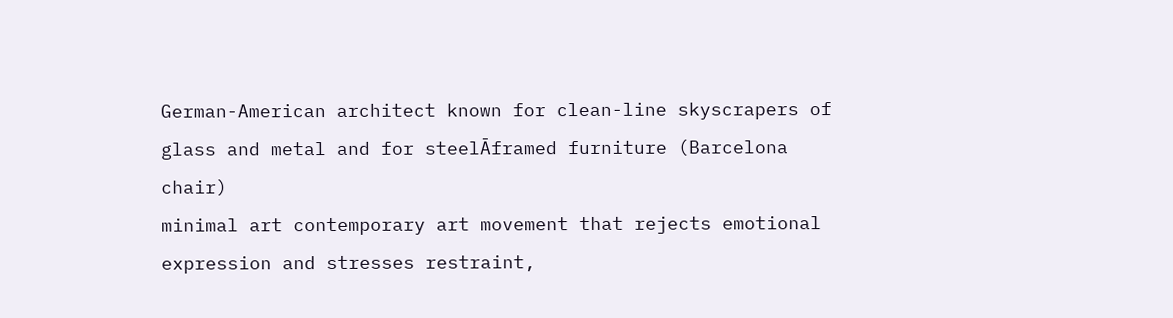German-American architect known for clean-line skyscrapers of glass and metal and for steelĀframed furniture (Barcelona chair)
minimal art contemporary art movement that rejects emotional expression and stresses restraint,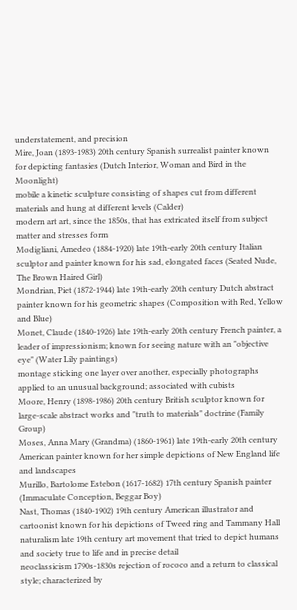understatement, and precision
Mire, Joan (1893-1983) 20th century Spanish surrealist painter known for depicting fantasies (Dutch Interior, Woman and Bird in the Moonlight)
mobile a kinetic sculpture consisting of shapes cut from different materials and hung at different levels (Calder)
modern art art, since the 1850s, that has extricated itself from subject matter and stresses form
Modigliani, Amedeo (1884-1920) late 19th-early 20th century Italian sculptor and painter known for his sad, elongated faces (Seated Nude, The Brown Haired Girl)
Mondrian, Piet (1872-1944) late 19th-early 20th century Dutch abstract painter known for his geometric shapes (Composition with Red, Yellow and Blue)
Monet, Claude (1840-1926) late 19th-early 20th century French painter, a leader of impressionism; known for seeing nature with an "objective eye" (Water Lily paintings)
montage sticking one layer over another, especially photographs applied to an unusual background; associated with cubists
Moore, Henry (1898-1986) 20th century British sculptor known for large-scale abstract works and "truth to materials" doctrine (Family Group)
Moses, Anna Mary (Grandma) (1860-1961) late 19th-early 20th century American painter known for her simple depictions of New England life and landscapes
Murillo, Bartolome Estebon (1617-1682) 17th century Spanish painter (Immaculate Conception, Beggar Boy)
Nast, Thomas (1840-1902) 19th century American illustrator and cartoonist known for his depictions of Tweed ring and Tammany Hall
naturalism late 19th century art movement that tried to depict humans and society true to life and in precise detail
neoclassicism 1790s-1830s rejection of rococo and a return to classical style; characterized by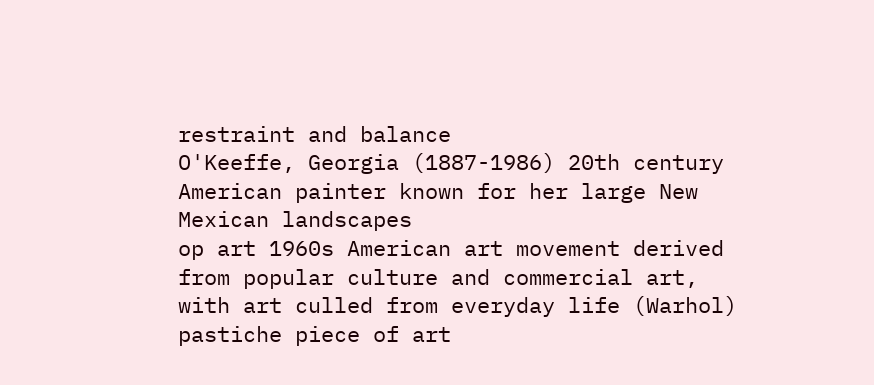restraint and balance
O'Keeffe, Georgia (1887-1986) 20th century American painter known for her large New Mexican landscapes
op art 1960s American art movement derived from popular culture and commercial art, with art culled from everyday life (Warhol)
pastiche piece of art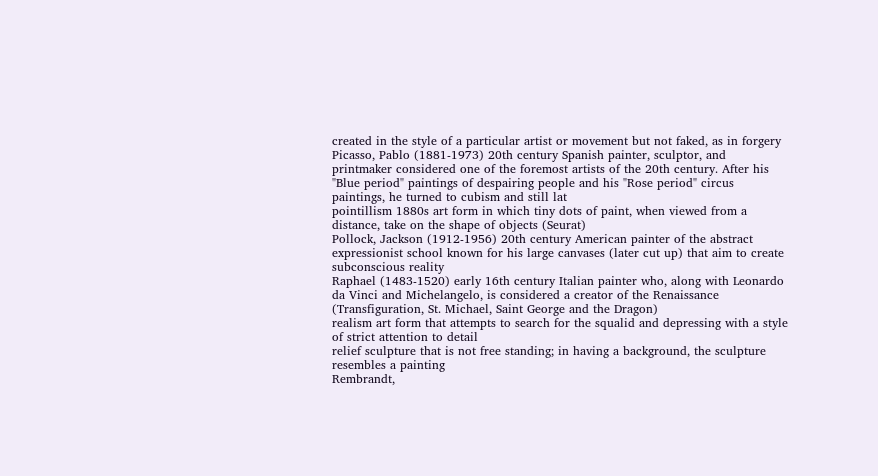created in the style of a particular artist or movement but not faked, as in forgery
Picasso, Pablo (1881-1973) 20th century Spanish painter, sculptor, and printmaker considered one of the foremost artists of the 20th century. After his "Blue period" paintings of despairing people and his "Rose period" circus paintings, he turned to cubism and still lat
pointillism 1880s art form in which tiny dots of paint, when viewed from a distance, take on the shape of objects (Seurat)
Pollock, Jackson (1912-1956) 20th century American painter of the abstract expressionist school known for his large canvases (later cut up) that aim to create subconscious reality
Raphael (1483-1520) early 16th century Italian painter who, along with Leonardo da Vinci and Michelangelo, is considered a creator of the Renaissance (Transfiguration, St. Michael, Saint George and the Dragon)
realism art form that attempts to search for the squalid and depressing with a style of strict attention to detail
relief sculpture that is not free standing; in having a background, the sculpture resembles a painting
Rembrandt,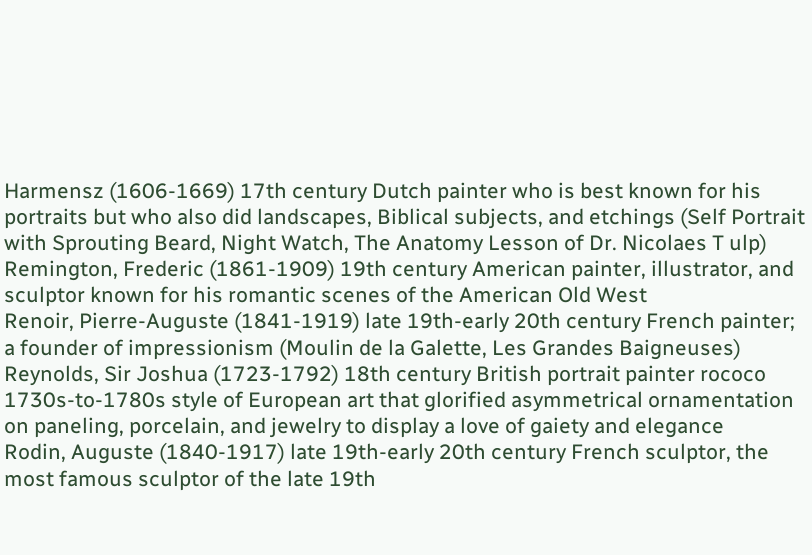Harmensz (1606-1669) 17th century Dutch painter who is best known for his portraits but who also did landscapes, Biblical subjects, and etchings (Self Portrait with Sprouting Beard, Night Watch, The Anatomy Lesson of Dr. Nicolaes T ulp)
Remington, Frederic (1861-1909) 19th century American painter, illustrator, and sculptor known for his romantic scenes of the American Old West
Renoir, Pierre-Auguste (1841-1919) late 19th-early 20th century French painter; a founder of impressionism (Moulin de la Galette, Les Grandes Baigneuses)
Reynolds, Sir Joshua (1723-1792) 18th century British portrait painter rococo 1730s-to-1780s style of European art that glorified asymmetrical ornamentation on paneling, porcelain, and jewelry to display a love of gaiety and elegance
Rodin, Auguste (1840-1917) late 19th-early 20th century French sculptor, the most famous sculptor of the late 19th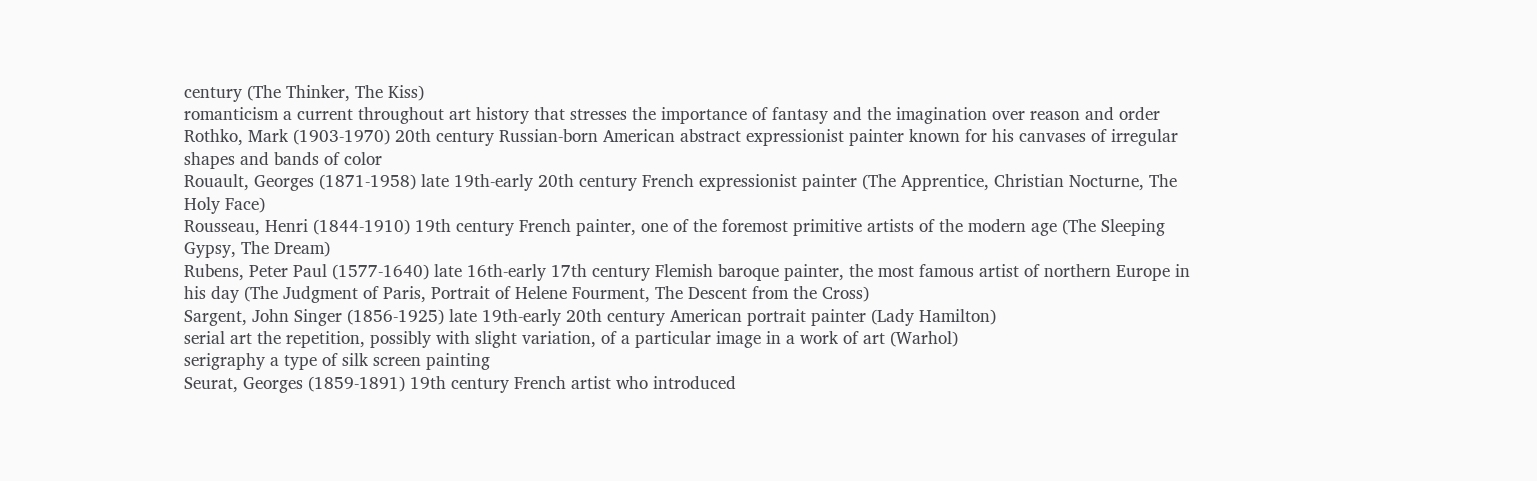century (The Thinker, The Kiss)
romanticism a current throughout art history that stresses the importance of fantasy and the imagination over reason and order
Rothko, Mark (1903-1970) 20th century Russian-born American abstract expressionist painter known for his canvases of irregular shapes and bands of color
Rouault, Georges (1871-1958) late 19th-early 20th century French expressionist painter (The Apprentice, Christian Nocturne, The Holy Face)
Rousseau, Henri (1844-1910) 19th century French painter, one of the foremost primitive artists of the modern age (The Sleeping Gypsy, The Dream)
Rubens, Peter Paul (1577-1640) late 16th-early 17th century Flemish baroque painter, the most famous artist of northern Europe in his day (The Judgment of Paris, Portrait of Helene Fourment, The Descent from the Cross)
Sargent, John Singer (1856-1925) late 19th-early 20th century American portrait painter (Lady Hamilton)
serial art the repetition, possibly with slight variation, of a particular image in a work of art (Warhol)
serigraphy a type of silk screen painting
Seurat, Georges (1859-1891) 19th century French artist who introduced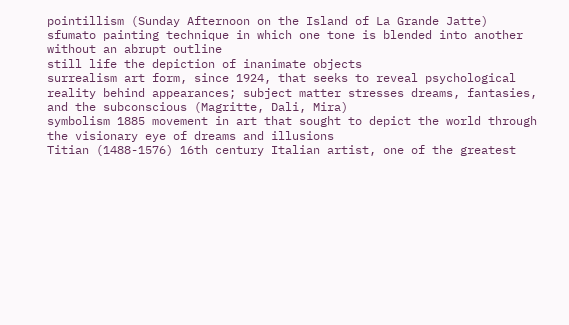pointillism (Sunday Afternoon on the Island of La Grande Jatte)
sfumato painting technique in which one tone is blended into another without an abrupt outline
still life the depiction of inanimate objects
surrealism art form, since 1924, that seeks to reveal psychological reality behind appearances; subject matter stresses dreams, fantasies, and the subconscious (Magritte, Dali, Mira)
symbolism 1885 movement in art that sought to depict the world through the visionary eye of dreams and illusions
Titian (1488-1576) 16th century Italian artist, one of the greatest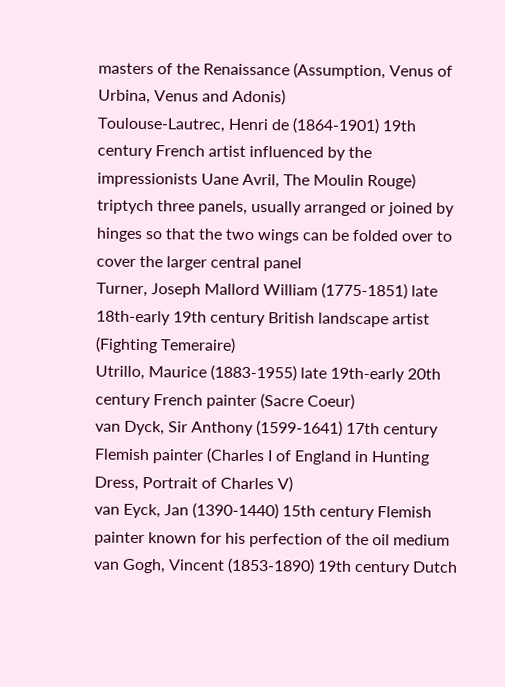masters of the Renaissance (Assumption, Venus of Urbina, Venus and Adonis)
Toulouse-Lautrec, Henri de (1864-1901) 19th century French artist influenced by the impressionists Uane Avril, The Moulin Rouge)
triptych three panels, usually arranged or joined by hinges so that the two wings can be folded over to cover the larger central panel
Turner, Joseph Mallord William (1775-1851) late 18th-early 19th century British landscape artist (Fighting Temeraire)
Utrillo, Maurice (1883-1955) late 19th-early 20th century French painter (Sacre Coeur)
van Dyck, Sir Anthony (1599-1641) 17th century Flemish painter (Charles I of England in Hunting Dress, Portrait of Charles V)
van Eyck, Jan (1390-1440) 15th century Flemish painter known for his perfection of the oil medium
van Gogh, Vincent (1853-1890) 19th century Dutch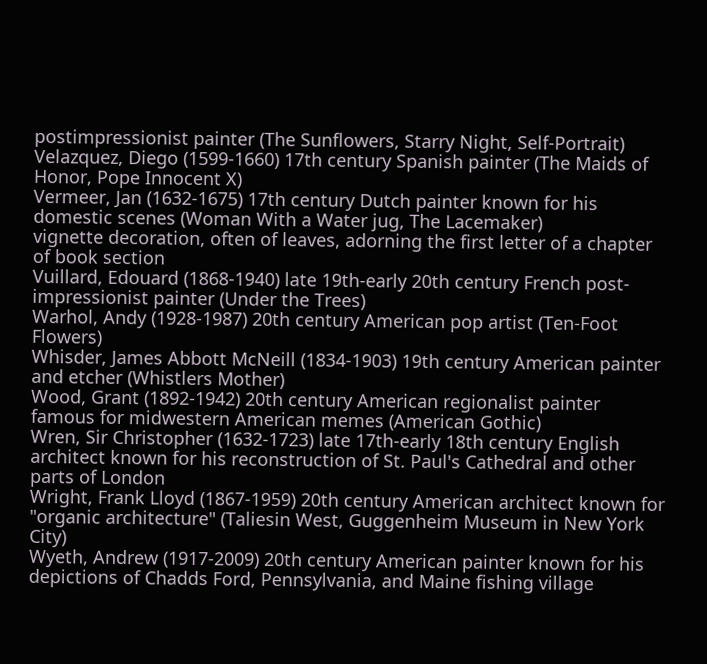postimpressionist painter (The Sunflowers, Starry Night, Self-Portrait)
Velazquez, Diego (1599-1660) 17th century Spanish painter (The Maids of Honor, Pope Innocent X)
Vermeer, Jan (1632-1675) 17th century Dutch painter known for his domestic scenes (Woman With a Water jug, The Lacemaker)
vignette decoration, often of leaves, adorning the first letter of a chapter of book section
Vuillard, Edouard (1868-1940) late 19th-early 20th century French post-impressionist painter (Under the Trees)
Warhol, Andy (1928-1987) 20th century American pop artist (Ten-Foot Flowers)
Whisder, James Abbott McNeill (1834-1903) 19th century American painter and etcher (Whistlers Mother)
Wood, Grant (1892-1942) 20th century American regionalist painter famous for midwestern American memes (American Gothic)
Wren, Sir Christopher (1632-1723) late 17th-early 18th century English architect known for his reconstruction of St. Paul's Cathedral and other parts of London
Wright, Frank Lloyd (1867-1959) 20th century American architect known for "organic architecture" (Taliesin West, Guggenheim Museum in New York City)
Wyeth, Andrew (1917-2009) 20th century American painter known for his depictions of Chadds Ford, Pennsylvania, and Maine fishing village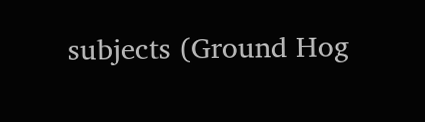subjects (Ground Hog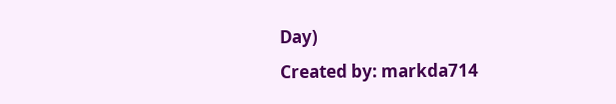Day)
Created by: markda714